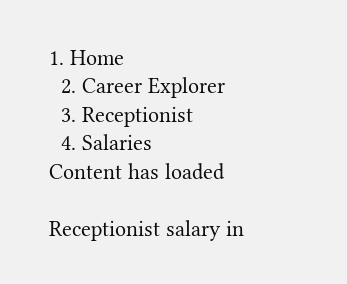1. Home
  2. Career Explorer
  3. Receptionist
  4. Salaries
Content has loaded

Receptionist salary in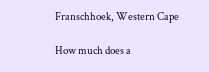Franschhoek, Western Cape

How much does a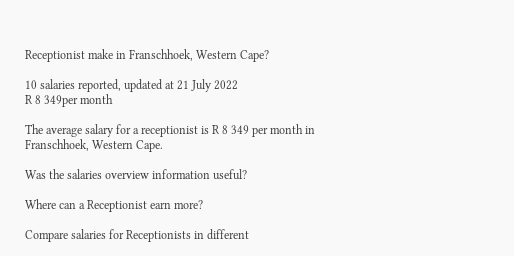Receptionist make in Franschhoek, Western Cape?

10 salaries reported, updated at 21 July 2022
R 8 349per month

The average salary for a receptionist is R 8 349 per month in Franschhoek, Western Cape.

Was the salaries overview information useful?

Where can a Receptionist earn more?

Compare salaries for Receptionists in different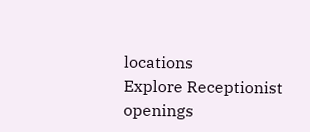locations
Explore Receptionist openings